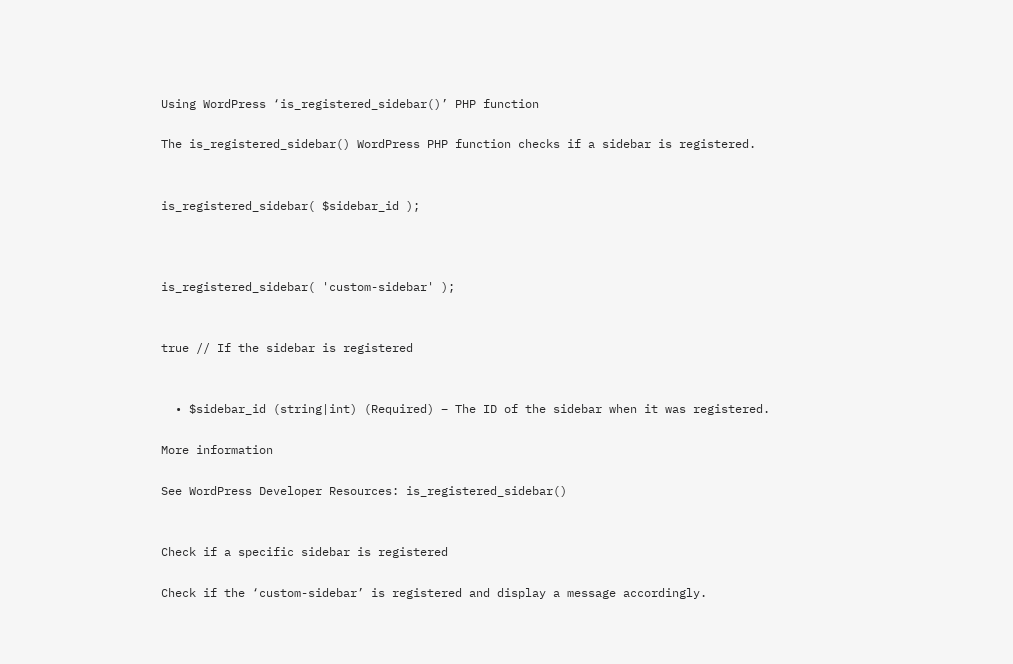Using WordPress ‘is_registered_sidebar()’ PHP function

The is_registered_sidebar() WordPress PHP function checks if a sidebar is registered.


is_registered_sidebar( $sidebar_id );



is_registered_sidebar( 'custom-sidebar' );


true // If the sidebar is registered


  • $sidebar_id (string|int) (Required) – The ID of the sidebar when it was registered.

More information

See WordPress Developer Resources: is_registered_sidebar()


Check if a specific sidebar is registered

Check if the ‘custom-sidebar’ is registered and display a message accordingly.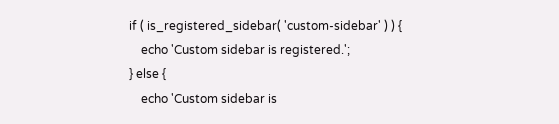if ( is_registered_sidebar( 'custom-sidebar' ) ) {
    echo 'Custom sidebar is registered.';
} else {
    echo 'Custom sidebar is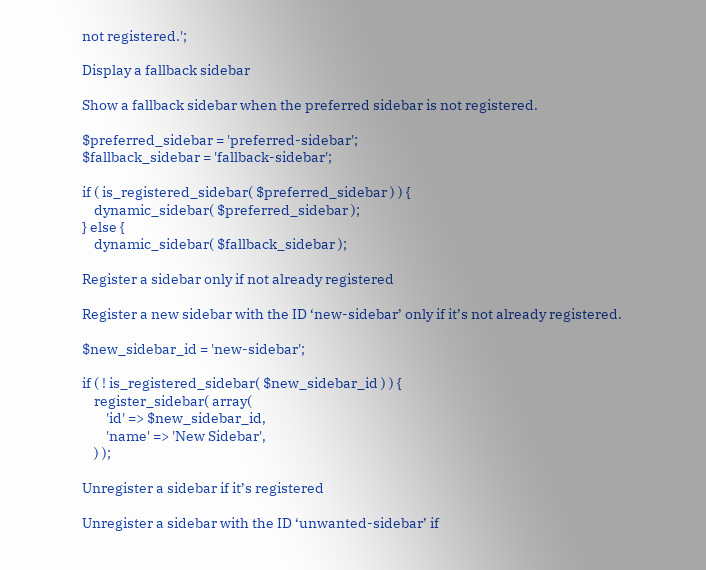not registered.';

Display a fallback sidebar

Show a fallback sidebar when the preferred sidebar is not registered.

$preferred_sidebar = 'preferred-sidebar';
$fallback_sidebar = 'fallback-sidebar';

if ( is_registered_sidebar( $preferred_sidebar ) ) {
    dynamic_sidebar( $preferred_sidebar );
} else {
    dynamic_sidebar( $fallback_sidebar );

Register a sidebar only if not already registered

Register a new sidebar with the ID ‘new-sidebar’ only if it’s not already registered.

$new_sidebar_id = 'new-sidebar';

if ( ! is_registered_sidebar( $new_sidebar_id ) ) {
    register_sidebar( array(
        'id' => $new_sidebar_id,
        'name' => 'New Sidebar',
    ) );

Unregister a sidebar if it’s registered

Unregister a sidebar with the ID ‘unwanted-sidebar’ if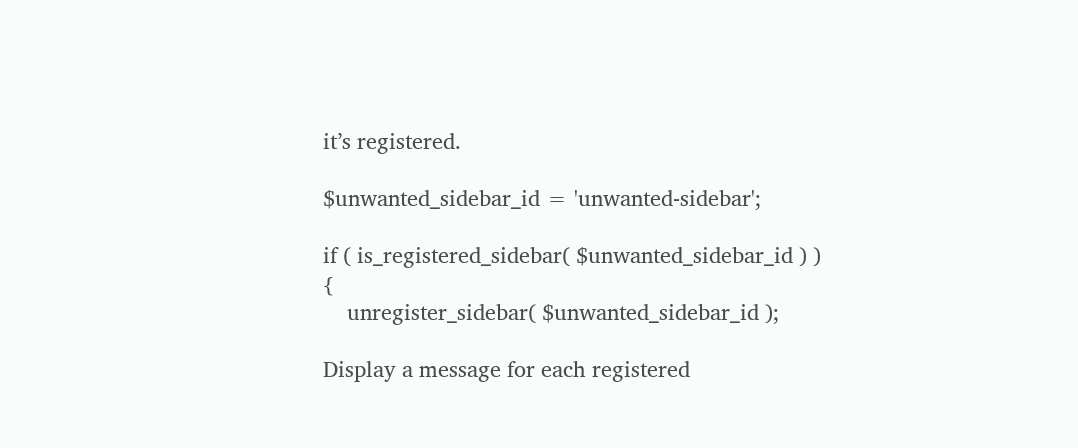it’s registered.

$unwanted_sidebar_id = 'unwanted-sidebar';

if ( is_registered_sidebar( $unwanted_sidebar_id ) ) {
    unregister_sidebar( $unwanted_sidebar_id );

Display a message for each registered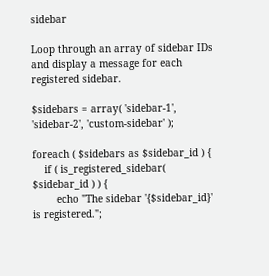sidebar

Loop through an array of sidebar IDs and display a message for each registered sidebar.

$sidebars = array( 'sidebar-1', 'sidebar-2', 'custom-sidebar' );

foreach ( $sidebars as $sidebar_id ) {
    if ( is_registered_sidebar( $sidebar_id ) ) {
        echo "The sidebar '{$sidebar_id}' is registered.";